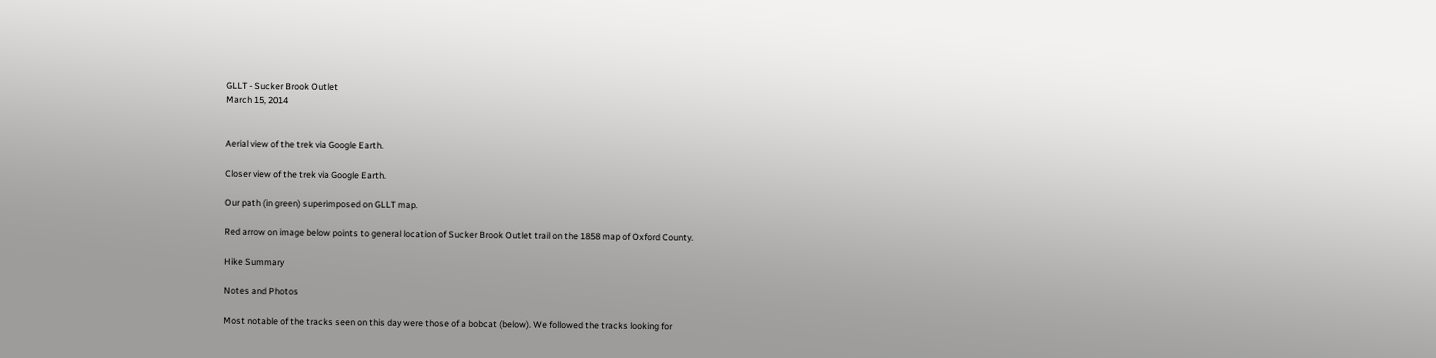GLLT - Sucker Brook Outlet
March 15, 2014


Aerial view of the trek via Google Earth.

Closer view of the trek via Google Earth.

Our path (in green) superimposed on GLLT map.

Red arrow on image below points to general location of Sucker Brook Outlet trail on the 1858 map of Oxford County.

Hike Summary

Notes and Photos

Most notable of the tracks seen on this day were those of a bobcat (below). We followed the tracks looking for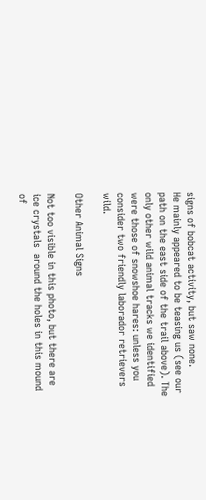signs of bobcat activity, but saw none.
He mainly appeared to be teasing us (see our path on the east side of the trail above). The only other wild animal tracks we identified were those of snowshoe hares: unless you consider two friendly laborador retrievers wild.

Other Animal Signs

Not too visible in this photo, but there are ice crystals  around the holes in this mound of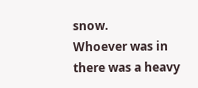snow.
Whoever was in there was a heavy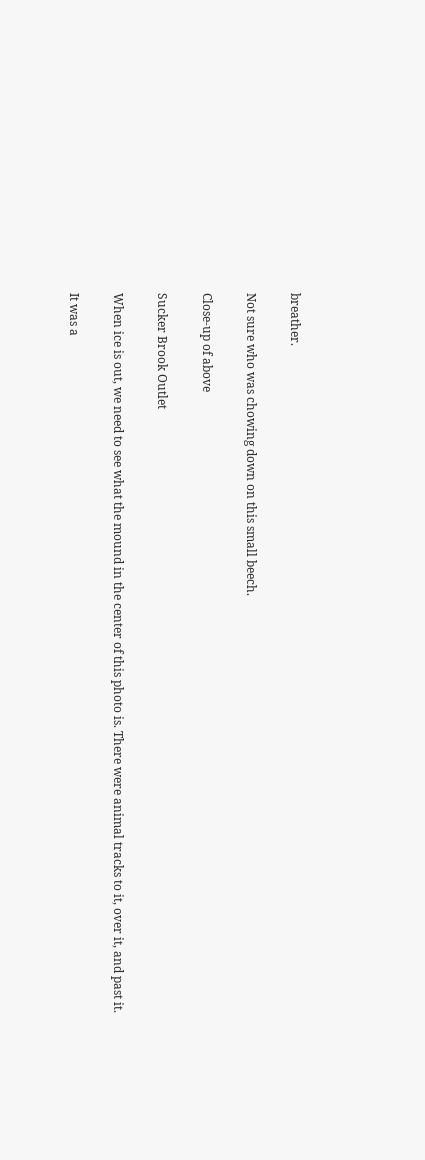breather.

Not sure who was chowing down on this small beech.

Close-up of above

Sucker Brook Outlet

When ice is out, we need to see what the mound in the center of this photo is. There were animal tracks to it, over it, and past it.

It was a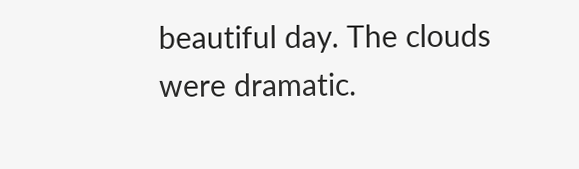beautiful day. The clouds were dramatic.